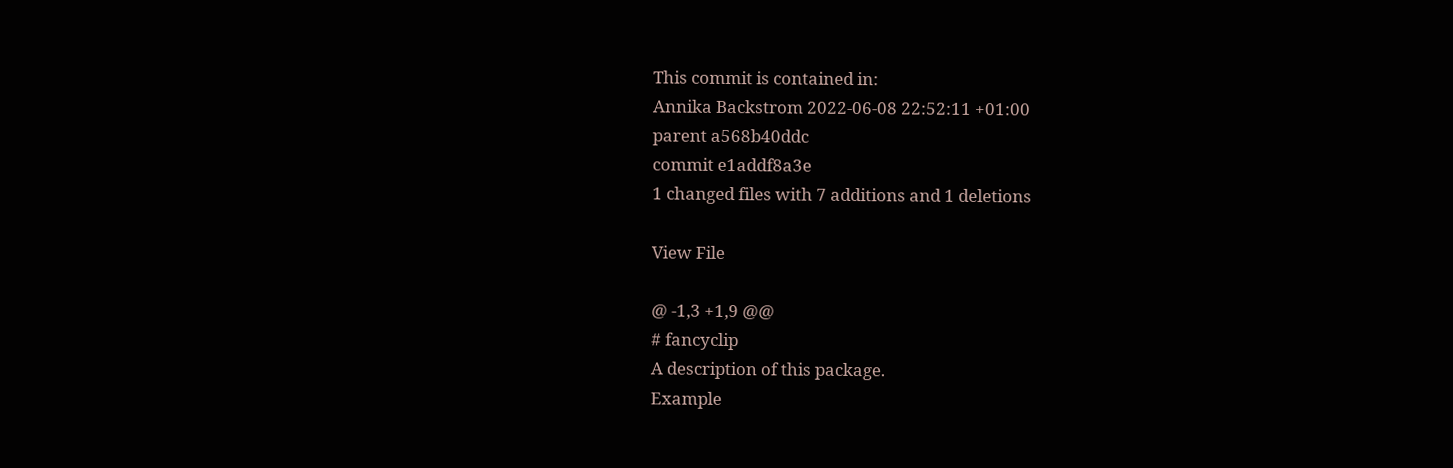This commit is contained in:
Annika Backstrom 2022-06-08 22:52:11 +01:00
parent a568b40ddc
commit e1addf8a3e
1 changed files with 7 additions and 1 deletions

View File

@ -1,3 +1,9 @@
# fancyclip
A description of this package.
Example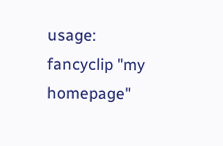usage:
fancyclip "my homepage"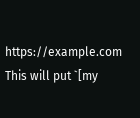https://example.com
This will put `[my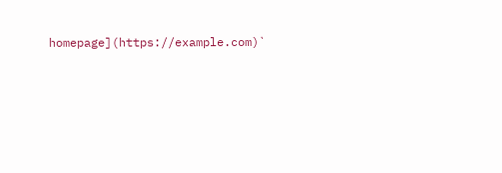homepage](https://example.com)`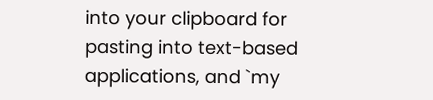into your clipboard for
pasting into text-based applications, and `my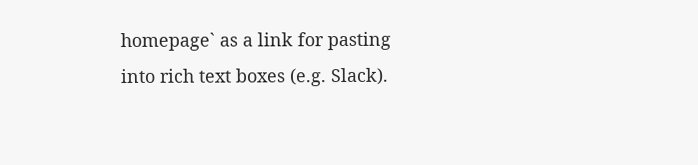homepage` as a link for pasting
into rich text boxes (e.g. Slack).